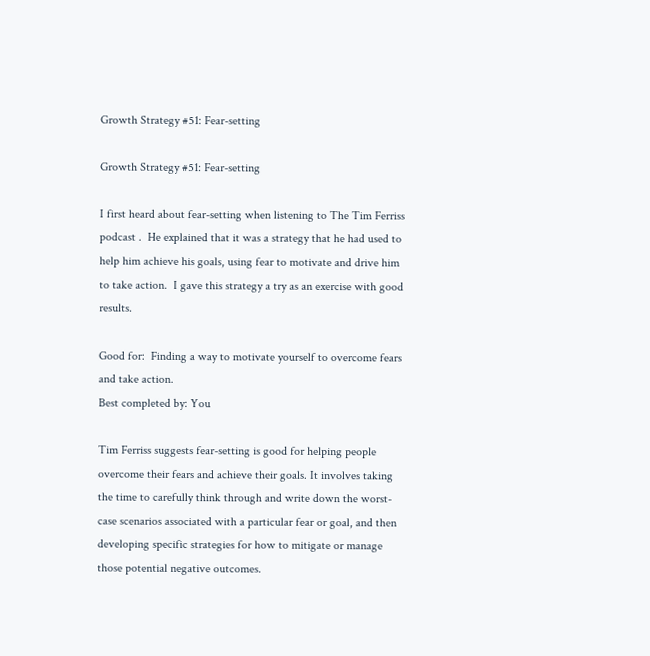Growth Strategy #51: Fear-setting

Growth Strategy #51: Fear-setting

I first heard about fear-setting when listening to The Tim Ferriss podcast .  He explained that it was a strategy that he had used to help him achieve his goals, using fear to motivate and drive him to take action.  I gave this strategy a try as an exercise with good results.

Good for:  Finding a way to motivate yourself to overcome fears and take action.
Best completed by: You

Tim Ferriss suggests fear-setting is good for helping people overcome their fears and achieve their goals. It involves taking the time to carefully think through and write down the worst-case scenarios associated with a particular fear or goal, and then developing specific strategies for how to mitigate or manage those potential negative outcomes.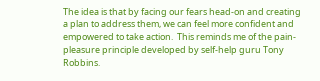The idea is that by facing our fears head-on and creating a plan to address them, we can feel more confident and empowered to take action.  This reminds me of the pain-pleasure principle developed by self-help guru Tony Robbins.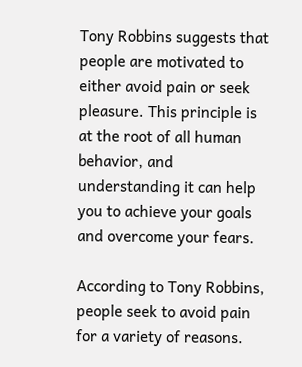Tony Robbins suggests that people are motivated to either avoid pain or seek pleasure. This principle is at the root of all human behavior, and understanding it can help you to achieve your goals and overcome your fears.

According to Tony Robbins, people seek to avoid pain for a variety of reasons.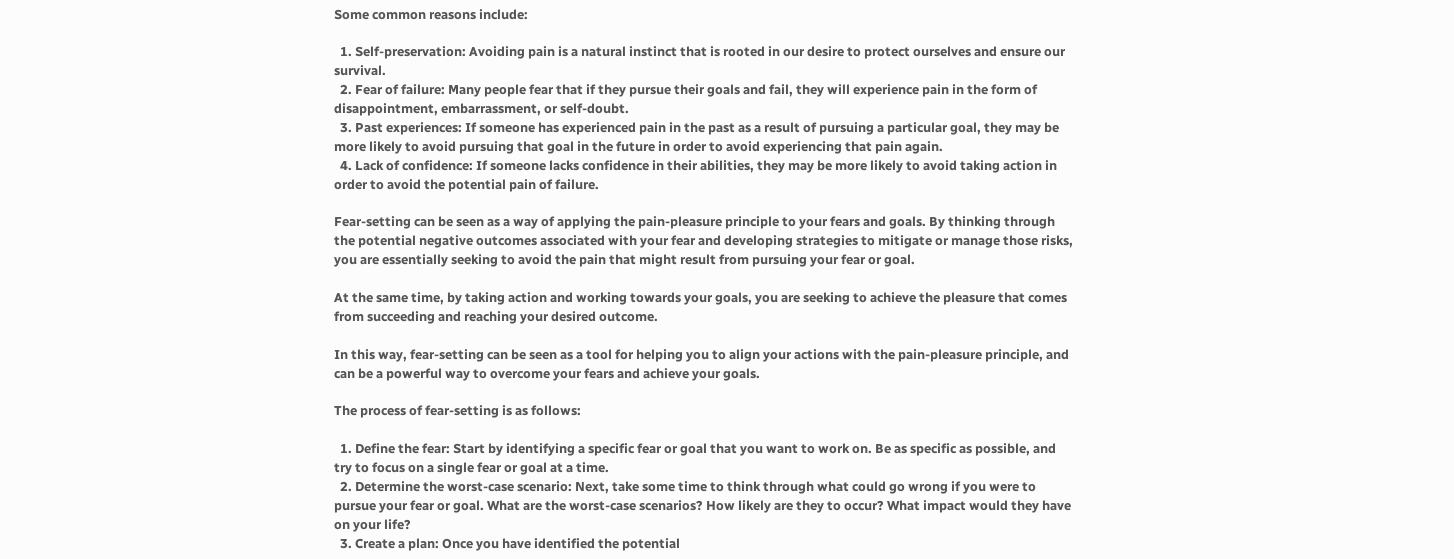Some common reasons include:

  1. Self-preservation: Avoiding pain is a natural instinct that is rooted in our desire to protect ourselves and ensure our survival.
  2. Fear of failure: Many people fear that if they pursue their goals and fail, they will experience pain in the form of disappointment, embarrassment, or self-doubt.
  3. Past experiences: If someone has experienced pain in the past as a result of pursuing a particular goal, they may be more likely to avoid pursuing that goal in the future in order to avoid experiencing that pain again.
  4. Lack of confidence: If someone lacks confidence in their abilities, they may be more likely to avoid taking action in order to avoid the potential pain of failure.

Fear-setting can be seen as a way of applying the pain-pleasure principle to your fears and goals. By thinking through the potential negative outcomes associated with your fear and developing strategies to mitigate or manage those risks, you are essentially seeking to avoid the pain that might result from pursuing your fear or goal.

At the same time, by taking action and working towards your goals, you are seeking to achieve the pleasure that comes from succeeding and reaching your desired outcome.

In this way, fear-setting can be seen as a tool for helping you to align your actions with the pain-pleasure principle, and can be a powerful way to overcome your fears and achieve your goals.

The process of fear-setting is as follows:

  1. Define the fear: Start by identifying a specific fear or goal that you want to work on. Be as specific as possible, and try to focus on a single fear or goal at a time.
  2. Determine the worst-case scenario: Next, take some time to think through what could go wrong if you were to pursue your fear or goal. What are the worst-case scenarios? How likely are they to occur? What impact would they have on your life?
  3. Create a plan: Once you have identified the potential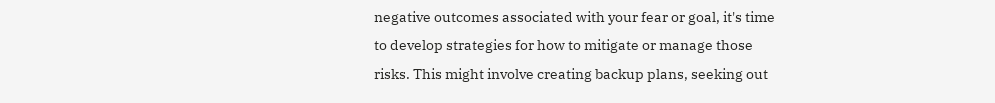negative outcomes associated with your fear or goal, it's time to develop strategies for how to mitigate or manage those risks. This might involve creating backup plans, seeking out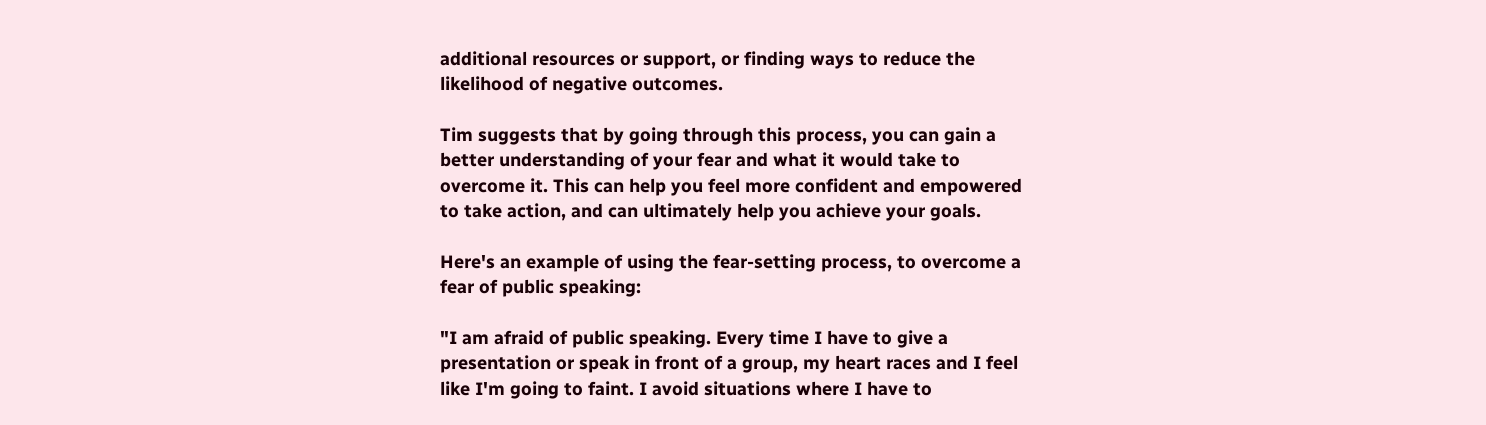additional resources or support, or finding ways to reduce the likelihood of negative outcomes.

Tim suggests that by going through this process, you can gain a better understanding of your fear and what it would take to overcome it. This can help you feel more confident and empowered to take action, and can ultimately help you achieve your goals.

Here's an example of using the fear-setting process, to overcome a fear of public speaking:

"I am afraid of public speaking. Every time I have to give a presentation or speak in front of a group, my heart races and I feel like I'm going to faint. I avoid situations where I have to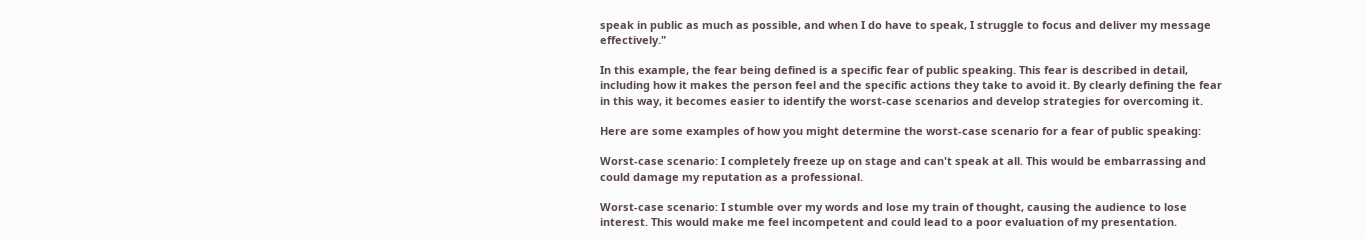speak in public as much as possible, and when I do have to speak, I struggle to focus and deliver my message effectively."

In this example, the fear being defined is a specific fear of public speaking. This fear is described in detail, including how it makes the person feel and the specific actions they take to avoid it. By clearly defining the fear in this way, it becomes easier to identify the worst-case scenarios and develop strategies for overcoming it.

Here are some examples of how you might determine the worst-case scenario for a fear of public speaking:

Worst-case scenario: I completely freeze up on stage and can't speak at all. This would be embarrassing and could damage my reputation as a professional.

Worst-case scenario: I stumble over my words and lose my train of thought, causing the audience to lose interest. This would make me feel incompetent and could lead to a poor evaluation of my presentation.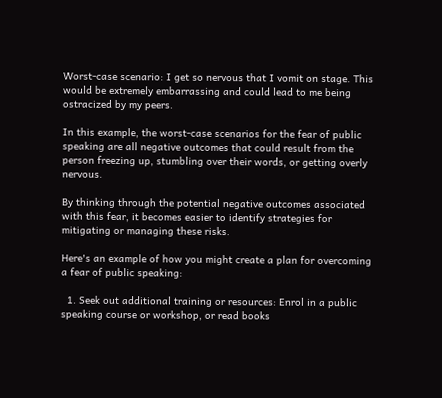Worst-case scenario: I get so nervous that I vomit on stage. This would be extremely embarrassing and could lead to me being ostracized by my peers.

In this example, the worst-case scenarios for the fear of public speaking are all negative outcomes that could result from the person freezing up, stumbling over their words, or getting overly nervous.

By thinking through the potential negative outcomes associated with this fear, it becomes easier to identify strategies for mitigating or managing these risks.

Here's an example of how you might create a plan for overcoming a fear of public speaking:

  1. Seek out additional training or resources: Enrol in a public speaking course or workshop, or read books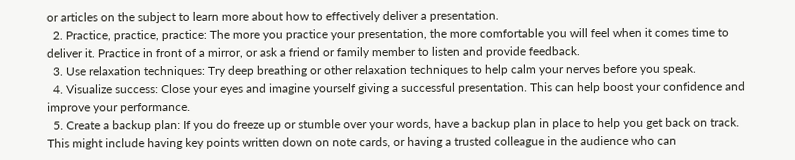or articles on the subject to learn more about how to effectively deliver a presentation.
  2. Practice, practice, practice: The more you practice your presentation, the more comfortable you will feel when it comes time to deliver it. Practice in front of a mirror, or ask a friend or family member to listen and provide feedback.
  3. Use relaxation techniques: Try deep breathing or other relaxation techniques to help calm your nerves before you speak.
  4. Visualize success: Close your eyes and imagine yourself giving a successful presentation. This can help boost your confidence and improve your performance.
  5. Create a backup plan: If you do freeze up or stumble over your words, have a backup plan in place to help you get back on track. This might include having key points written down on note cards, or having a trusted colleague in the audience who can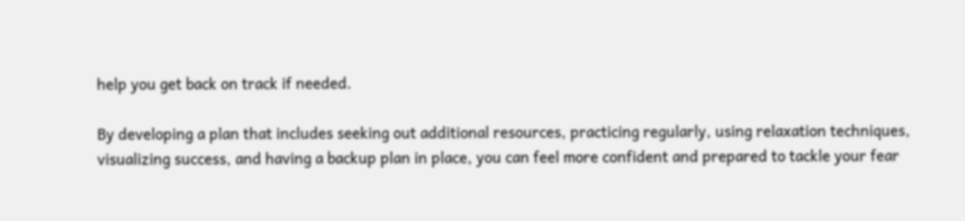help you get back on track if needed.

By developing a plan that includes seeking out additional resources, practicing regularly, using relaxation techniques, visualizing success, and having a backup plan in place, you can feel more confident and prepared to tackle your fear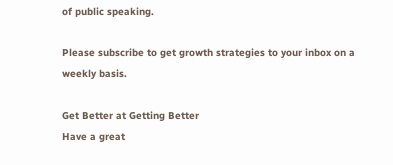of public speaking.

Please subscribe to get growth strategies to your inbox on a weekly basis.

Get Better at Getting Better
Have a great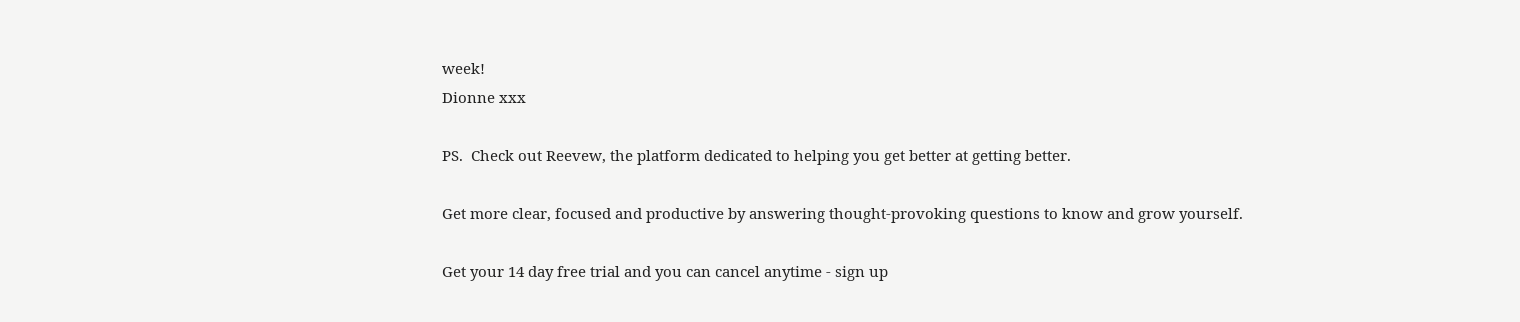week!
Dionne xxx

PS.  Check out Reevew, the platform dedicated to helping you get better at getting better.

Get more clear, focused and productive by answering thought-provoking questions to know and grow yourself.

Get your 14 day free trial and you can cancel anytime - sign up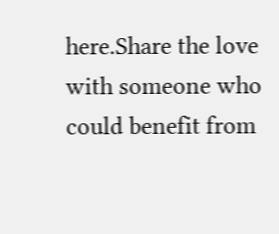here.Share the love with someone who could benefit from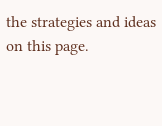the strategies and ideas on this page.